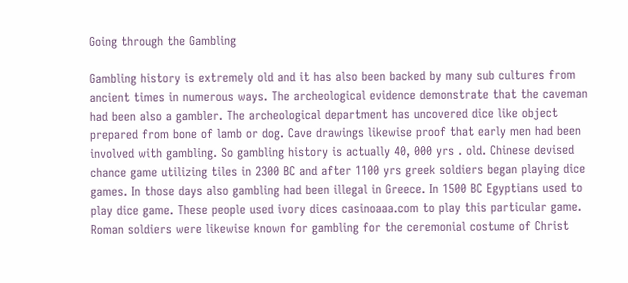Going through the Gambling

Gambling history is extremely old and it has also been backed by many sub cultures from ancient times in numerous ways. The archeological evidence demonstrate that the caveman had been also a gambler. The archeological department has uncovered dice like object prepared from bone of lamb or dog. Cave drawings likewise proof that early men had been involved with gambling. So gambling history is actually 40, 000 yrs . old. Chinese devised chance game utilizing tiles in 2300 BC and after 1100 yrs greek soldiers began playing dice games. In those days also gambling had been illegal in Greece. In 1500 BC Egyptians used to play dice game. These people used ivory dices casinoaaa.com to play this particular game. Roman soldiers were likewise known for gambling for the ceremonial costume of Christ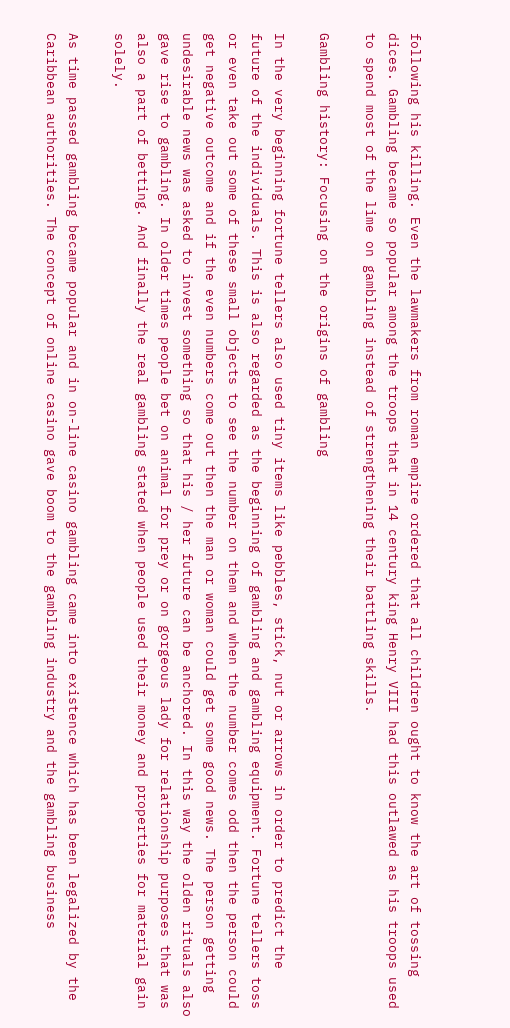following his killing. Even the lawmakers from roman empire ordered that all children ought to know the art of tossing dices. Gambling became so popular among the troops that in 14 century king Henry VIII had this outlawed as his troops used to spend most of the lime on gambling instead of strengthening their battling skills.

Gambling history: Focusing on the origins of gambling

In the very beginning fortune tellers also used tiny items like pebbles, stick, nut or arrows in order to predict the future of the individuals. This is also regarded as the beginning of gambling and gambling equipment. Fortune tellers toss or even take out some of these small objects to see the number on them and when the number comes odd then the person could get negative outcome and if the even numbers come out then the man or woman could get some good news. The person getting undesirable news was asked to invest something so that his / her future can be anchored. In this way the olden rituals also gave rise to gambling. In older times people bet on animal for prey or on gorgeous lady for relationship purposes that was also a part of betting. And finally the real gambling stated when people used their money and properties for material gain solely.

As time passed gambling became popular and in on-line casino gambling came into existence which has been legalized by the Caribbean authorities. The concept of online casino gave boom to the gambling industry and the gambling business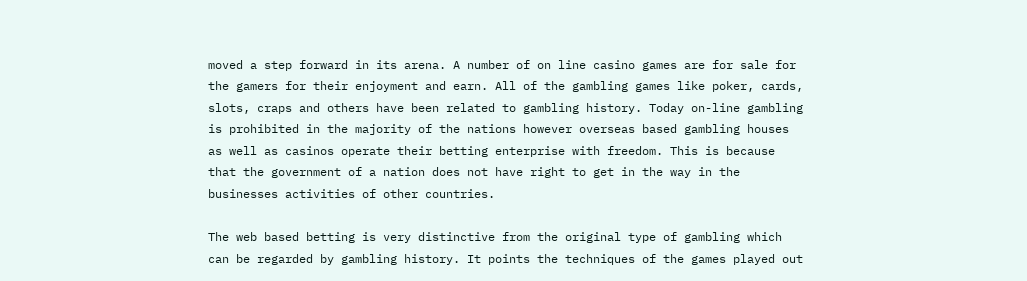moved a step forward in its arena. A number of on line casino games are for sale for the gamers for their enjoyment and earn. All of the gambling games like poker, cards, slots, craps and others have been related to gambling history. Today on-line gambling is prohibited in the majority of the nations however overseas based gambling houses as well as casinos operate their betting enterprise with freedom. This is because that the government of a nation does not have right to get in the way in the businesses activities of other countries.

The web based betting is very distinctive from the original type of gambling which can be regarded by gambling history. It points the techniques of the games played out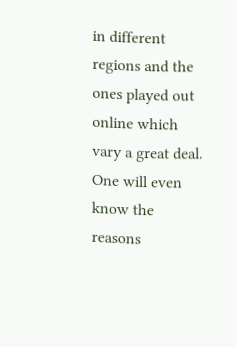in different regions and the ones played out online which vary a great deal. One will even know the reasons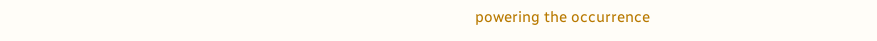powering the occurrence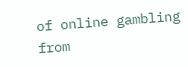of online gambling from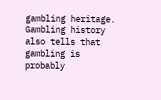gambling heritage. Gambling history also tells that gambling is probably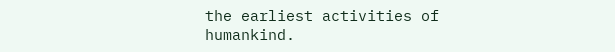the earliest activities of humankind.